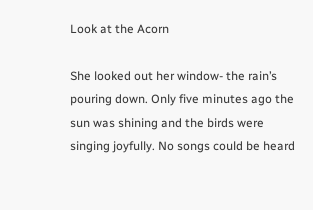Look at the Acorn

She looked out her window- the rain’s pouring down. Only five minutes ago the sun was shining and the birds were singing joyfully. No songs could be heard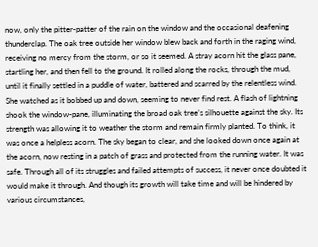now, only the pitter-patter of the rain on the window and the occasional deafening thunderclap. The oak tree outside her window blew back and forth in the raging wind, receiving no mercy from the storm, or so it seemed. A stray acorn hit the glass pane, startling her, and then fell to the ground. It rolled along the rocks, through the mud, until it finally settled in a puddle of water, battered and scarred by the relentless wind. She watched as it bobbed up and down, seeming to never find rest. A flash of lightning shook the window-pane, illuminating the broad oak tree’s silhouette against the sky. Its strength was allowing it to weather the storm and remain firmly planted. To think, it was once a helpless acorn. The sky began to clear, and she looked down once again at the acorn, now resting in a patch of grass and protected from the running water. It was safe. Through all of its struggles and failed attempts of success, it never once doubted it would make it through. And though its growth will take time and will be hindered by various circumstances,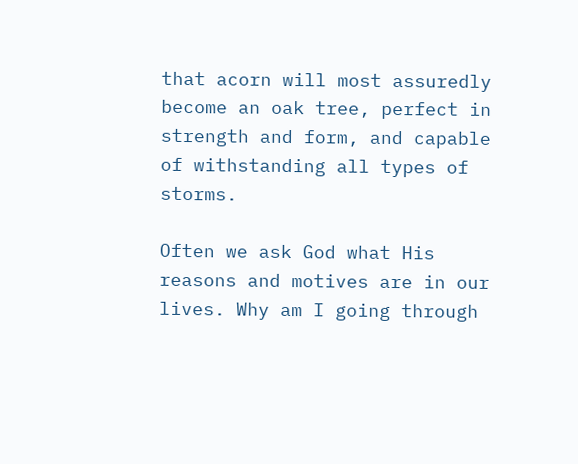that acorn will most assuredly become an oak tree, perfect in strength and form, and capable of withstanding all types of storms.

Often we ask God what His reasons and motives are in our lives. Why am I going through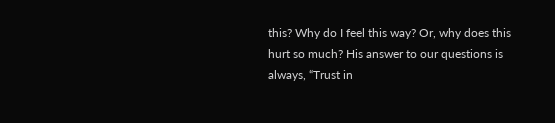this? Why do I feel this way? Or, why does this hurt so much? His answer to our questions is always, “Trust in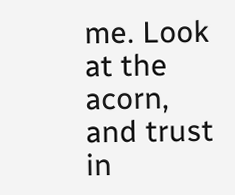me. Look at the acorn, and trust in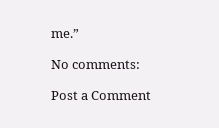me.”

No comments:

Post a Comment